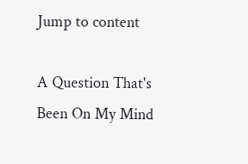Jump to content

A Question That's Been On My Mind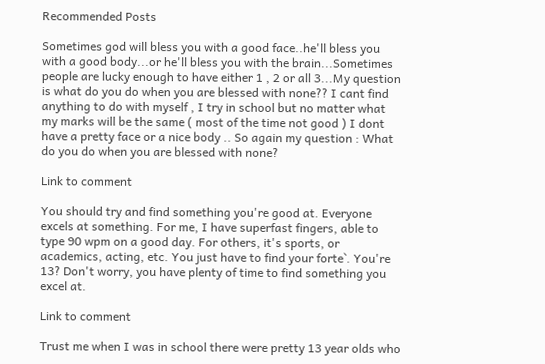Recommended Posts

Sometimes god will bless you with a good face..he'll bless you with a good body...or he'll bless you with the brain...Sometimes people are lucky enough to have either 1 , 2 or all 3...My question is what do you do when you are blessed with none?? I cant find anything to do with myself , I try in school but no matter what my marks will be the same ( most of the time not good ) I dont have a pretty face or a nice body .. So again my question : What do you do when you are blessed with none?

Link to comment

You should try and find something you're good at. Everyone excels at something. For me, I have superfast fingers, able to type 90 wpm on a good day. For others, it's sports, or academics, acting, etc. You just have to find your forte`. You're 13? Don't worry, you have plenty of time to find something you excel at.

Link to comment

Trust me when I was in school there were pretty 13 year olds who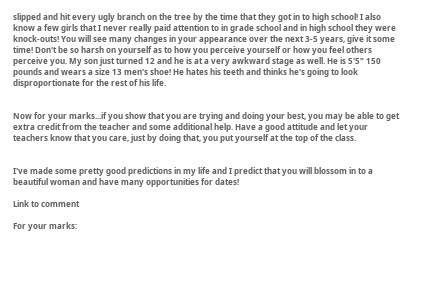slipped and hit every ugly branch on the tree by the time that they got in to high school! I also know a few girls that I never really paid attention to in grade school and in high school they were knock-outs! You will see many changes in your appearance over the next 3-5 years, give it some time! Don't be so harsh on yourself as to how you perceive yourself or how you feel others perceive you. My son just turned 12 and he is at a very awkward stage as well. He is 5'5" 150 pounds and wears a size 13 men's shoe! He hates his teeth and thinks he's going to look disproportionate for the rest of his life.


Now for your marks...if you show that you are trying and doing your best, you may be able to get extra credit from the teacher and some additional help. Have a good attitude and let your teachers know that you care, just by doing that, you put yourself at the top of the class.


I've made some pretty good predictions in my life and I predict that you will blossom in to a beautiful woman and have many opportunities for dates!

Link to comment

For your marks: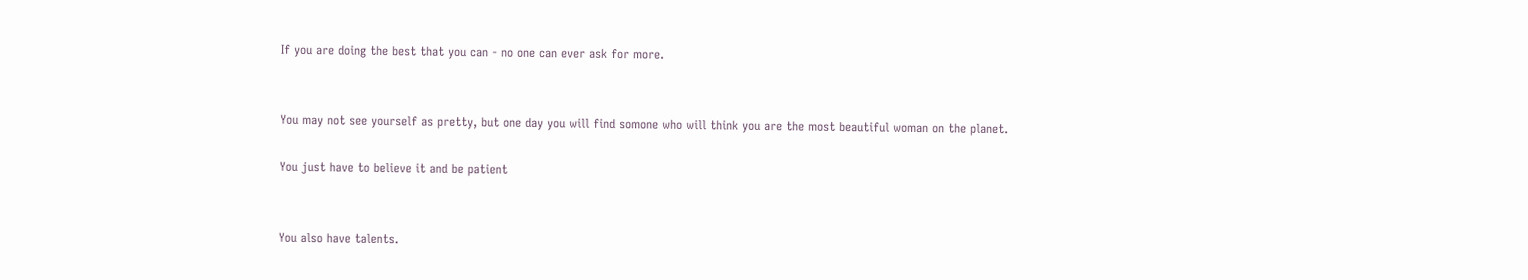If you are doing the best that you can - no one can ever ask for more.


You may not see yourself as pretty, but one day you will find somone who will think you are the most beautiful woman on the planet.

You just have to believe it and be patient


You also have talents.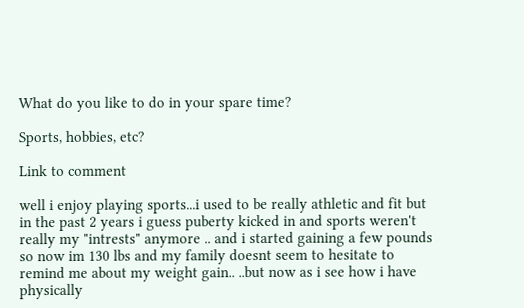What do you like to do in your spare time?

Sports, hobbies, etc?

Link to comment

well i enjoy playing sports...i used to be really athletic and fit but in the past 2 years i guess puberty kicked in and sports weren't really my "intrests" anymore .. and i started gaining a few pounds so now im 130 lbs and my family doesnt seem to hesitate to remind me about my weight gain.. ..but now as i see how i have physically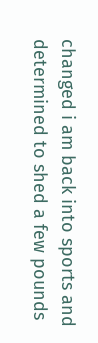changed i am back into sports and determined to shed a few pounds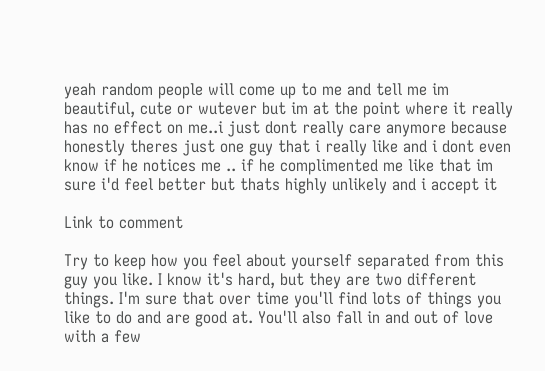yeah random people will come up to me and tell me im beautiful, cute or wutever but im at the point where it really has no effect on me..i just dont really care anymore because honestly theres just one guy that i really like and i dont even know if he notices me .. if he complimented me like that im sure i'd feel better but thats highly unlikely and i accept it

Link to comment

Try to keep how you feel about yourself separated from this guy you like. I know it's hard, but they are two different things. I'm sure that over time you'll find lots of things you like to do and are good at. You'll also fall in and out of love with a few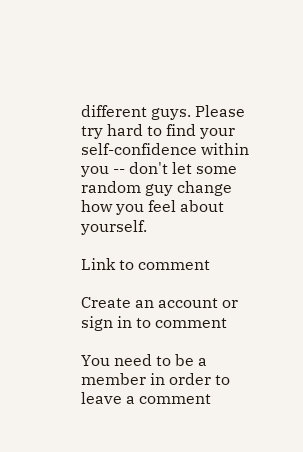different guys. Please try hard to find your self-confidence within you -- don't let some random guy change how you feel about yourself.

Link to comment

Create an account or sign in to comment

You need to be a member in order to leave a comment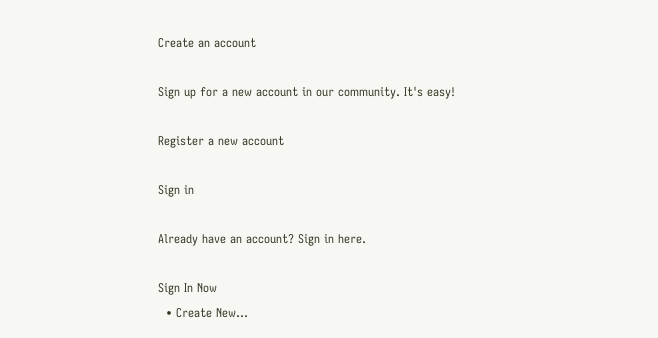Create an account

Sign up for a new account in our community. It's easy!

Register a new account

Sign in

Already have an account? Sign in here.

Sign In Now
  • Create New...